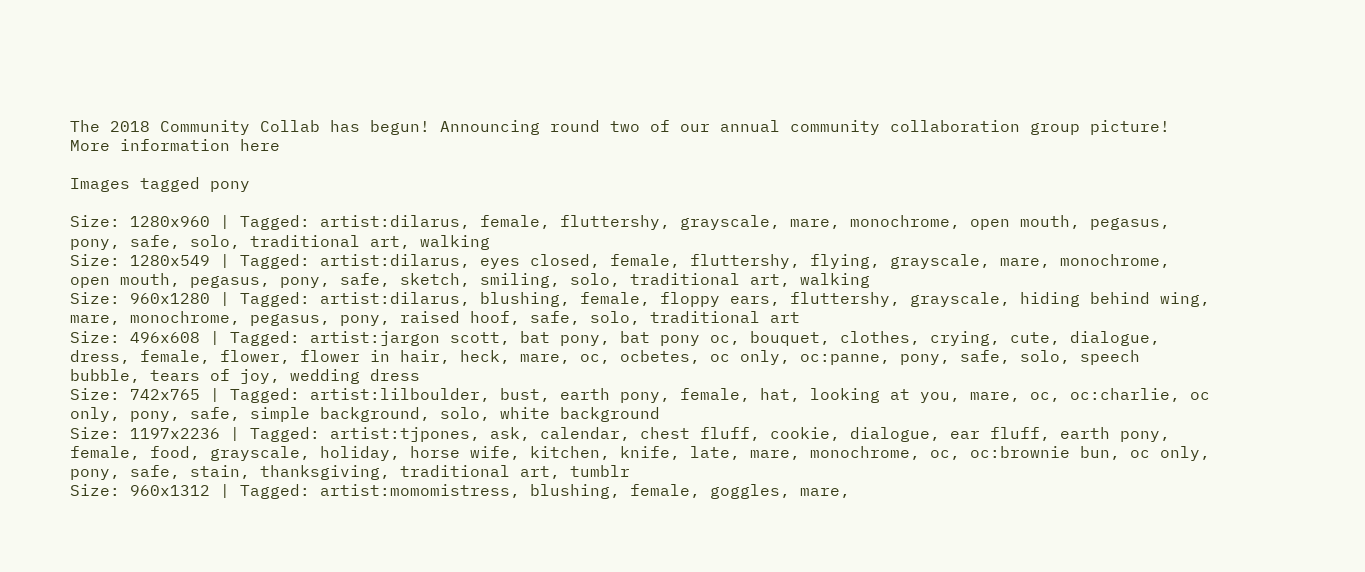The 2018 Community Collab has begun! Announcing round two of our annual community collaboration group picture! More information here

Images tagged pony

Size: 1280x960 | Tagged: artist:dilarus, female, fluttershy, grayscale, mare, monochrome, open mouth, pegasus, pony, safe, solo, traditional art, walking
Size: 1280x549 | Tagged: artist:dilarus, eyes closed, female, fluttershy, flying, grayscale, mare, monochrome, open mouth, pegasus, pony, safe, sketch, smiling, solo, traditional art, walking
Size: 960x1280 | Tagged: artist:dilarus, blushing, female, floppy ears, fluttershy, grayscale, hiding behind wing, mare, monochrome, pegasus, pony, raised hoof, safe, solo, traditional art
Size: 496x608 | Tagged: artist:jargon scott, bat pony, bat pony oc, bouquet, clothes, crying, cute, dialogue, dress, female, flower, flower in hair, heck, mare, oc, ocbetes, oc only, oc:panne, pony, safe, solo, speech bubble, tears of joy, wedding dress
Size: 742x765 | Tagged: artist:lilboulder, bust, earth pony, female, hat, looking at you, mare, oc, oc:charlie, oc only, pony, safe, simple background, solo, white background
Size: 1197x2236 | Tagged: artist:tjpones, ask, calendar, chest fluff, cookie, dialogue, ear fluff, earth pony, female, food, grayscale, holiday, horse wife, kitchen, knife, late, mare, monochrome, oc, oc:brownie bun, oc only, pony, safe, stain, thanksgiving, traditional art, tumblr
Size: 960x1312 | Tagged: artist:momomistress, blushing, female, goggles, mare,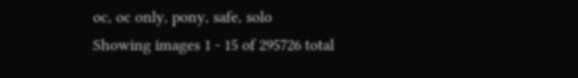oc, oc only, pony, safe, solo
Showing images 1 - 15 of 295726 total